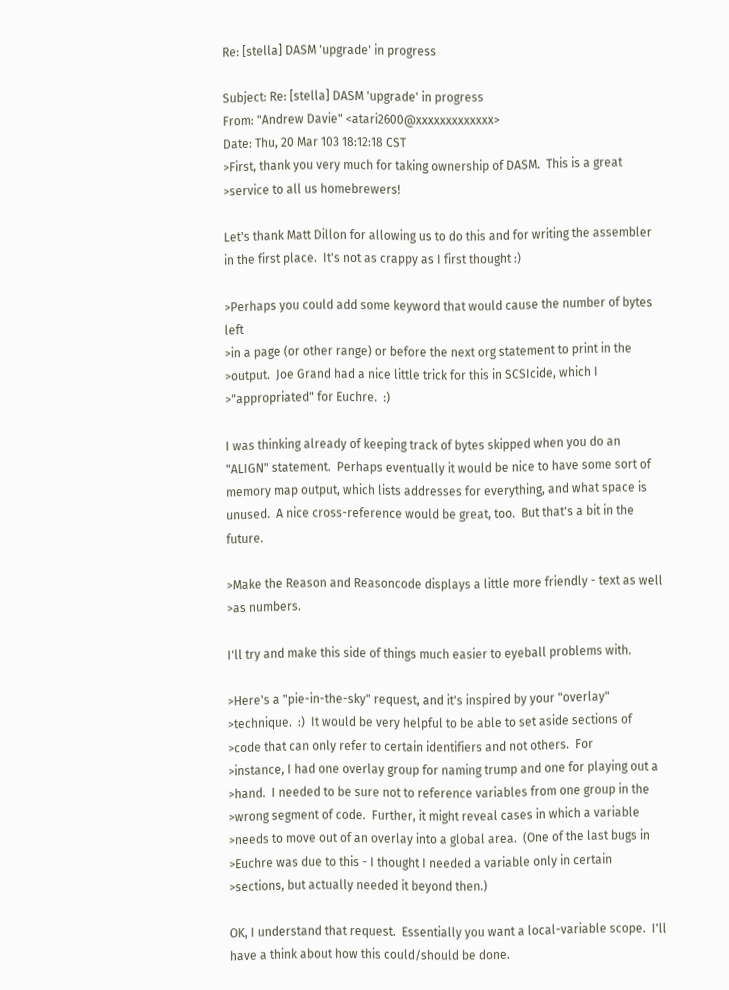Re: [stella] DASM 'upgrade' in progress

Subject: Re: [stella] DASM 'upgrade' in progress
From: "Andrew Davie" <atari2600@xxxxxxxxxxxxx>
Date: Thu, 20 Mar 103 18:12:18 CST
>First, thank you very much for taking ownership of DASM.  This is a great
>service to all us homebrewers!

Let's thank Matt Dillon for allowing us to do this and for writing the assembler in the first place.  It's not as crappy as I first thought :)

>Perhaps you could add some keyword that would cause the number of bytes left
>in a page (or other range) or before the next org statement to print in the
>output.  Joe Grand had a nice little trick for this in SCSIcide, which I
>"appropriated" for Euchre.  :)

I was thinking already of keeping track of bytes skipped when you do an "ALIGN" statement.  Perhaps eventually it would be nice to have some sort of memory map output, which lists addresses for everything, and what space is unused.  A nice cross-reference would be great, too.  But that's a bit in the future.

>Make the Reason and Reasoncode displays a little more friendly - text as well
>as numbers.

I'll try and make this side of things much easier to eyeball problems with.

>Here's a "pie-in-the-sky" request, and it's inspired by your "overlay"
>technique.  :)  It would be very helpful to be able to set aside sections of
>code that can only refer to certain identifiers and not others.  For
>instance, I had one overlay group for naming trump and one for playing out a
>hand.  I needed to be sure not to reference variables from one group in the
>wrong segment of code.  Further, it might reveal cases in which a variable
>needs to move out of an overlay into a global area.  (One of the last bugs in
>Euchre was due to this - I thought I needed a variable only in certain
>sections, but actually needed it beyond then.)

OK, I understand that request.  Essentially you want a local-variable scope.  I'll have a think about how this could/should be done.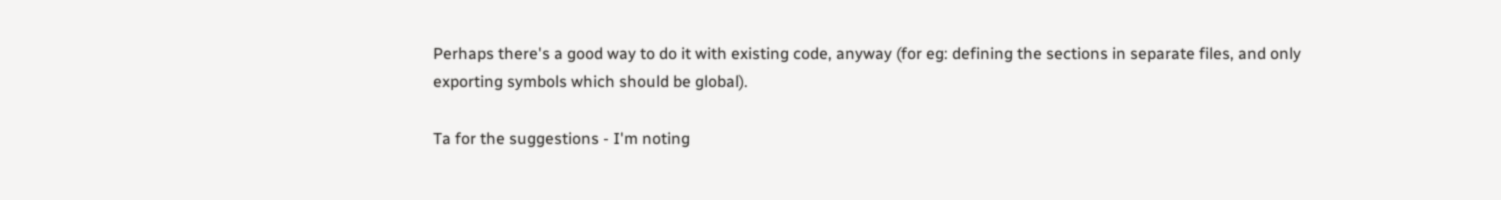Perhaps there's a good way to do it with existing code, anyway (for eg: defining the sections in separate files, and only exporting symbols which should be global).

Ta for the suggestions - I'm noting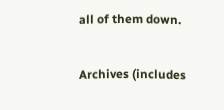all of them down.


Archives (includes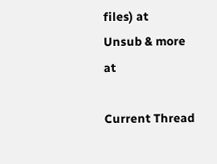files) at
Unsub & more at

Current Thread